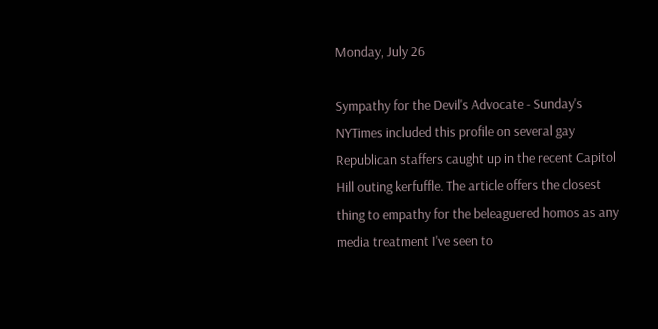Monday, July 26

Sympathy for the Devil's Advocate - Sunday's NYTimes included this profile on several gay Republican staffers caught up in the recent Capitol Hill outing kerfuffle. The article offers the closest thing to empathy for the beleaguered homos as any media treatment I've seen to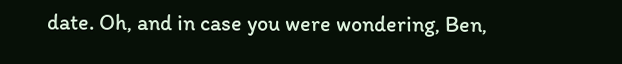date. Oh, and in case you were wondering, Ben,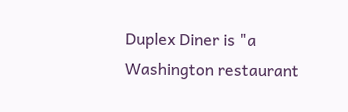Duplex Diner is "a Washington restaurant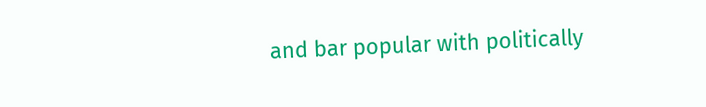and bar popular with politically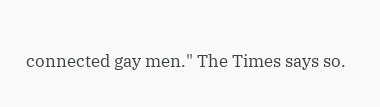connected gay men." The Times says so.